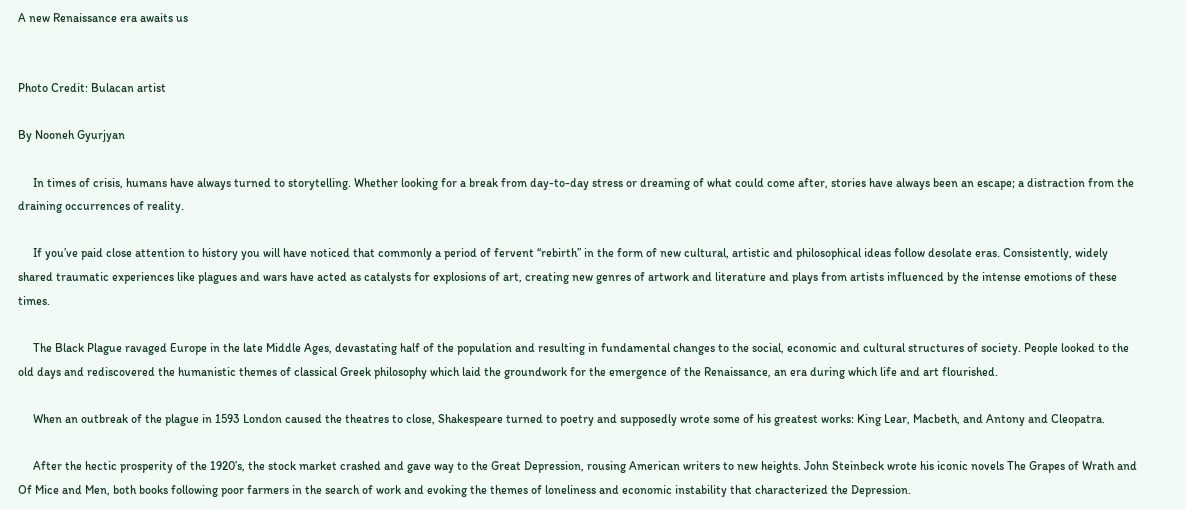A new Renaissance era awaits us


Photo Credit: Bulacan artist

By Nooneh Gyurjyan

     In times of crisis, humans have always turned to storytelling. Whether looking for a break from day-to-day stress or dreaming of what could come after, stories have always been an escape; a distraction from the draining occurrences of reality.

     If you’ve paid close attention to history you will have noticed that commonly a period of fervent “rebirth” in the form of new cultural, artistic and philosophical ideas follow desolate eras. Consistently, widely shared traumatic experiences like plagues and wars have acted as catalysts for explosions of art, creating new genres of artwork and literature and plays from artists influenced by the intense emotions of these times.

     The Black Plague ravaged Europe in the late Middle Ages, devastating half of the population and resulting in fundamental changes to the social, economic and cultural structures of society. People looked to the old days and rediscovered the humanistic themes of classical Greek philosophy which laid the groundwork for the emergence of the Renaissance, an era during which life and art flourished.

     When an outbreak of the plague in 1593 London caused the theatres to close, Shakespeare turned to poetry and supposedly wrote some of his greatest works: King Lear, Macbeth, and Antony and Cleopatra.

     After the hectic prosperity of the 1920’s, the stock market crashed and gave way to the Great Depression, rousing American writers to new heights. John Steinbeck wrote his iconic novels The Grapes of Wrath and Of Mice and Men, both books following poor farmers in the search of work and evoking the themes of loneliness and economic instability that characterized the Depression.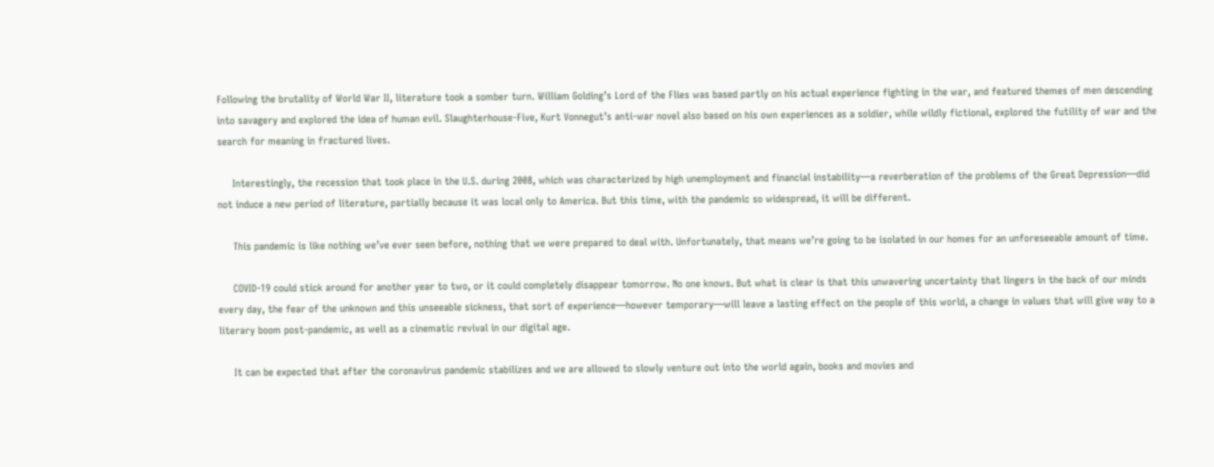Following the brutality of World War II, literature took a somber turn. William Golding’s Lord of the Flies was based partly on his actual experience fighting in the war, and featured themes of men descending into savagery and explored the idea of human evil. Slaughterhouse-Five, Kurt Vonnegut’s anti-war novel also based on his own experiences as a soldier, while wildly fictional, explored the futility of war and the search for meaning in fractured lives.

     Interestingly, the recession that took place in the U.S. during 2008, which was characterized by high unemployment and financial instability—a reverberation of the problems of the Great Depression—did not induce a new period of literature, partially because it was local only to America. But this time, with the pandemic so widespread, it will be different.

     This pandemic is like nothing we’ve ever seen before, nothing that we were prepared to deal with. Unfortunately, that means we’re going to be isolated in our homes for an unforeseeable amount of time.

     COVID-19 could stick around for another year to two, or it could completely disappear tomorrow. No one knows. But what is clear is that this unwavering uncertainty that lingers in the back of our minds every day, the fear of the unknown and this unseeable sickness, that sort of experience—however temporary—will leave a lasting effect on the people of this world, a change in values that will give way to a literary boom post-pandemic, as well as a cinematic revival in our digital age.

     It can be expected that after the coronavirus pandemic stabilizes and we are allowed to slowly venture out into the world again, books and movies and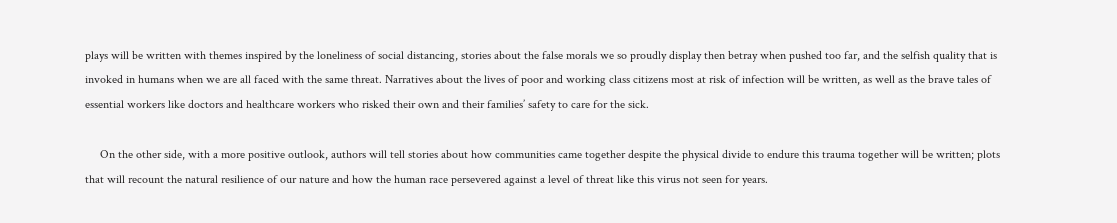plays will be written with themes inspired by the loneliness of social distancing, stories about the false morals we so proudly display then betray when pushed too far, and the selfish quality that is invoked in humans when we are all faced with the same threat. Narratives about the lives of poor and working class citizens most at risk of infection will be written, as well as the brave tales of essential workers like doctors and healthcare workers who risked their own and their families’ safety to care for the sick.

     On the other side, with a more positive outlook, authors will tell stories about how communities came together despite the physical divide to endure this trauma together will be written; plots that will recount the natural resilience of our nature and how the human race persevered against a level of threat like this virus not seen for years.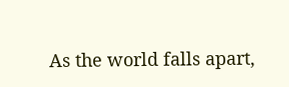As the world falls apart,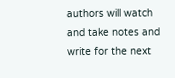authors will watch and take notes and write for the next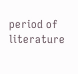period of literature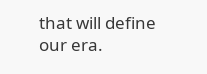that will define our era.